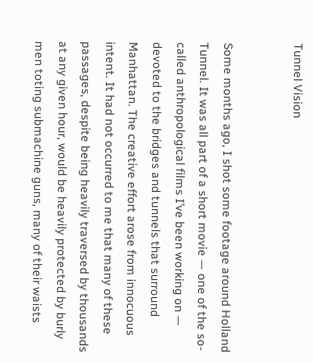Tunnel Vision


Some months ago, I shot some footage around Holland Tunnel. It was all part of a short movie — one of the so-called anthropological films I’ve been working on — devoted to the bridges and tunnels that surround Manhattan. The creative effort arose from innocuous intent. It had not occurred to me that many of these passages, despite being heavily traversed by thousands at any given hour, would be heavily protected by burly men toting submachine guns, many of their waists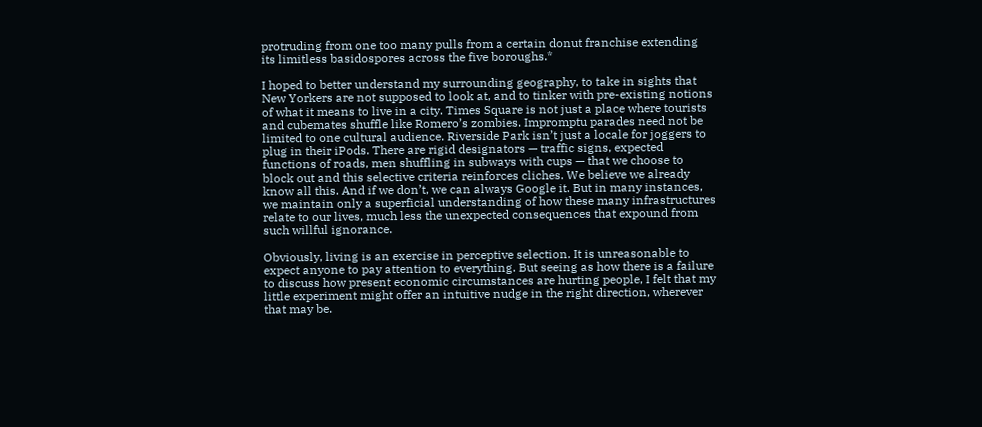protruding from one too many pulls from a certain donut franchise extending its limitless basidospores across the five boroughs.*

I hoped to better understand my surrounding geography, to take in sights that New Yorkers are not supposed to look at, and to tinker with pre-existing notions of what it means to live in a city. Times Square is not just a place where tourists and cubemates shuffle like Romero’s zombies. Impromptu parades need not be limited to one cultural audience. Riverside Park isn’t just a locale for joggers to plug in their iPods. There are rigid designators — traffic signs, expected functions of roads, men shuffling in subways with cups — that we choose to block out and this selective criteria reinforces cliches. We believe we already know all this. And if we don’t, we can always Google it. But in many instances, we maintain only a superficial understanding of how these many infrastructures relate to our lives, much less the unexpected consequences that expound from such willful ignorance.

Obviously, living is an exercise in perceptive selection. It is unreasonable to expect anyone to pay attention to everything. But seeing as how there is a failure to discuss how present economic circumstances are hurting people, I felt that my little experiment might offer an intuitive nudge in the right direction, wherever that may be.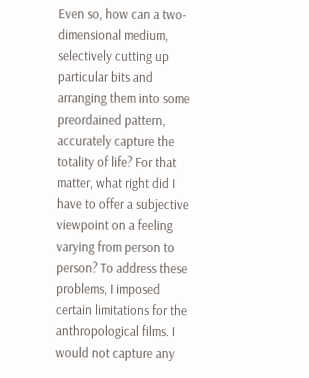Even so, how can a two-dimensional medium, selectively cutting up particular bits and arranging them into some preordained pattern, accurately capture the totality of life? For that matter, what right did I have to offer a subjective viewpoint on a feeling varying from person to person? To address these problems, I imposed certain limitations for the anthropological films. I would not capture any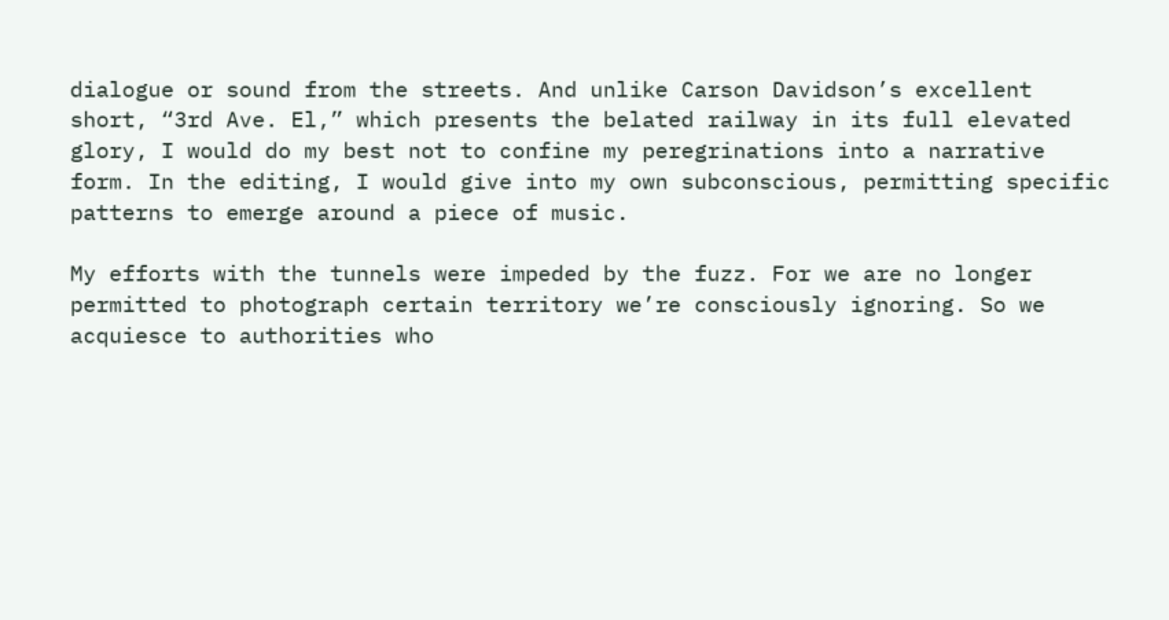dialogue or sound from the streets. And unlike Carson Davidson’s excellent short, “3rd Ave. El,” which presents the belated railway in its full elevated glory, I would do my best not to confine my peregrinations into a narrative form. In the editing, I would give into my own subconscious, permitting specific patterns to emerge around a piece of music.

My efforts with the tunnels were impeded by the fuzz. For we are no longer permitted to photograph certain territory we’re consciously ignoring. So we acquiesce to authorities who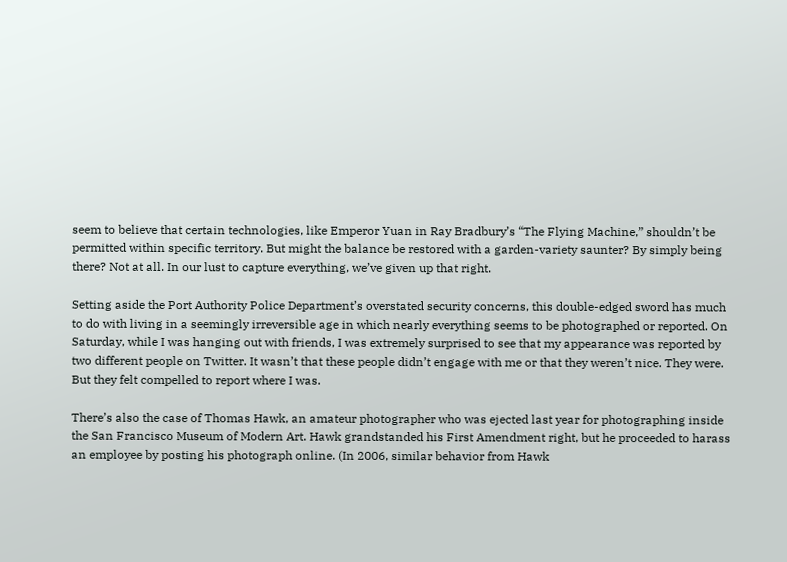seem to believe that certain technologies, like Emperor Yuan in Ray Bradbury’s “The Flying Machine,” shouldn’t be permitted within specific territory. But might the balance be restored with a garden-variety saunter? By simply being there? Not at all. In our lust to capture everything, we’ve given up that right.

Setting aside the Port Authority Police Department’s overstated security concerns, this double-edged sword has much to do with living in a seemingly irreversible age in which nearly everything seems to be photographed or reported. On Saturday, while I was hanging out with friends, I was extremely surprised to see that my appearance was reported by two different people on Twitter. It wasn’t that these people didn’t engage with me or that they weren’t nice. They were. But they felt compelled to report where I was.

There’s also the case of Thomas Hawk, an amateur photographer who was ejected last year for photographing inside the San Francisco Museum of Modern Art. Hawk grandstanded his First Amendment right, but he proceeded to harass an employee by posting his photograph online. (In 2006, similar behavior from Hawk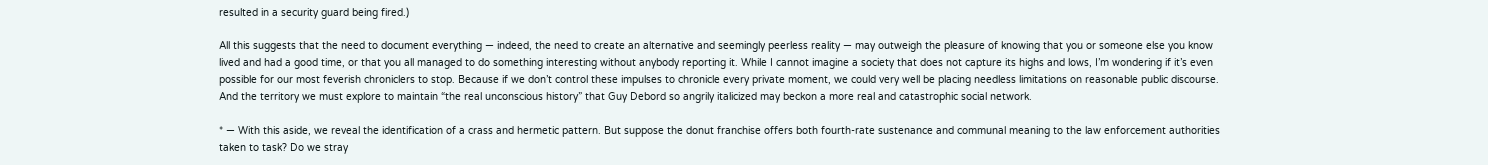resulted in a security guard being fired.)

All this suggests that the need to document everything — indeed, the need to create an alternative and seemingly peerless reality — may outweigh the pleasure of knowing that you or someone else you know lived and had a good time, or that you all managed to do something interesting without anybody reporting it. While I cannot imagine a society that does not capture its highs and lows, I’m wondering if it’s even possible for our most feverish chroniclers to stop. Because if we don’t control these impulses to chronicle every private moment, we could very well be placing needless limitations on reasonable public discourse. And the territory we must explore to maintain “the real unconscious history” that Guy Debord so angrily italicized may beckon a more real and catastrophic social network.

* — With this aside, we reveal the identification of a crass and hermetic pattern. But suppose the donut franchise offers both fourth-rate sustenance and communal meaning to the law enforcement authorities taken to task? Do we stray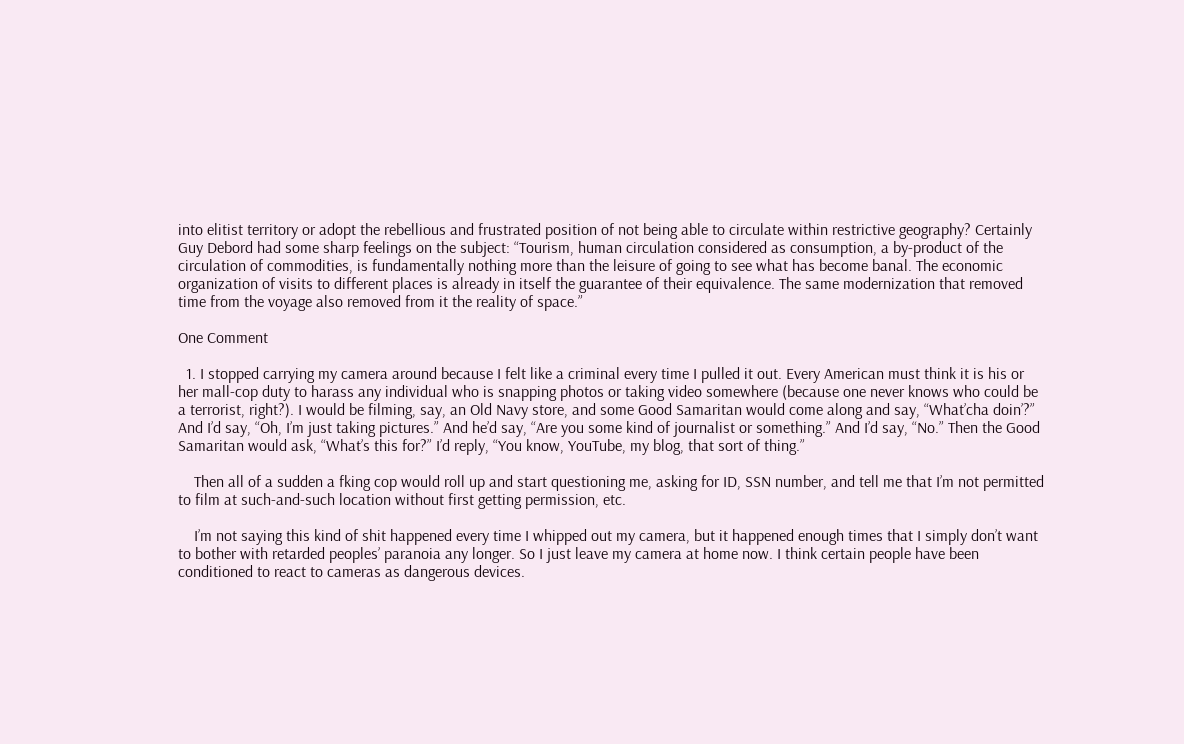into elitist territory or adopt the rebellious and frustrated position of not being able to circulate within restrictive geography? Certainly Guy Debord had some sharp feelings on the subject: “Tourism, human circulation considered as consumption, a by-product of the circulation of commodities, is fundamentally nothing more than the leisure of going to see what has become banal. The economic organization of visits to different places is already in itself the guarantee of their equivalence. The same modernization that removed time from the voyage also removed from it the reality of space.”

One Comment

  1. I stopped carrying my camera around because I felt like a criminal every time I pulled it out. Every American must think it is his or her mall-cop duty to harass any individual who is snapping photos or taking video somewhere (because one never knows who could be a terrorist, right?). I would be filming, say, an Old Navy store, and some Good Samaritan would come along and say, “What’cha doin’?” And I’d say, “Oh, I’m just taking pictures.” And he’d say, “Are you some kind of journalist or something.” And I’d say, “No.” Then the Good Samaritan would ask, “What’s this for?” I’d reply, “You know, YouTube, my blog, that sort of thing.”

    Then all of a sudden a fking cop would roll up and start questioning me, asking for ID, SSN number, and tell me that I’m not permitted to film at such-and-such location without first getting permission, etc.

    I’m not saying this kind of shit happened every time I whipped out my camera, but it happened enough times that I simply don’t want to bother with retarded peoples’ paranoia any longer. So I just leave my camera at home now. I think certain people have been conditioned to react to cameras as dangerous devices.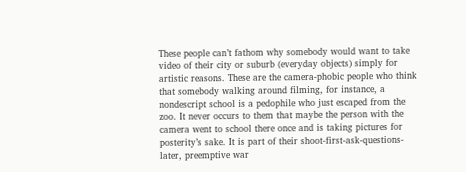These people can’t fathom why somebody would want to take video of their city or suburb (everyday objects) simply for artistic reasons. These are the camera-phobic people who think that somebody walking around filming, for instance, a nondescript school is a pedophile who just escaped from the zoo. It never occurs to them that maybe the person with the camera went to school there once and is taking pictures for posterity’s sake. It is part of their shoot-first-ask-questions-later, preemptive war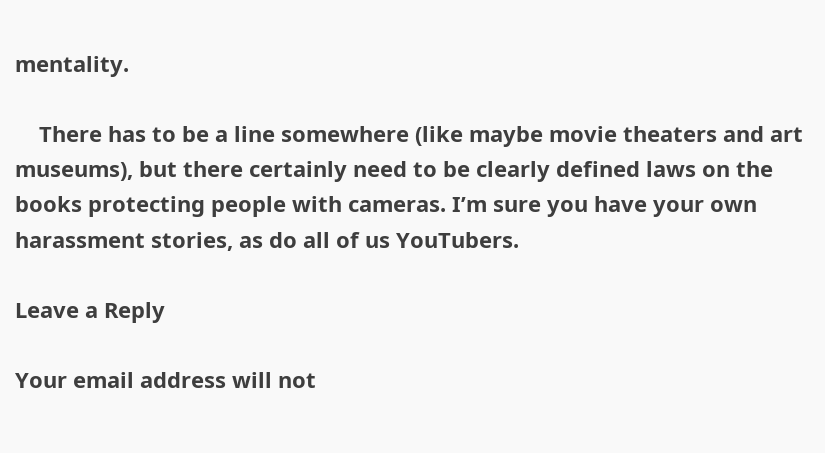mentality.

    There has to be a line somewhere (like maybe movie theaters and art museums), but there certainly need to be clearly defined laws on the books protecting people with cameras. I’m sure you have your own harassment stories, as do all of us YouTubers.

Leave a Reply

Your email address will not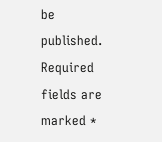be published. Required fields are marked *